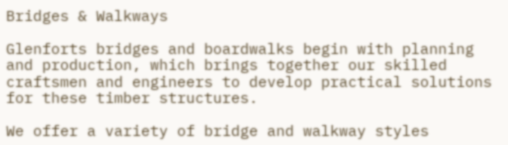Bridges & Walkways

Glenforts bridges and boardwalks begin with planning and production, which brings together our skilled craftsmen and engineers to develop practical solutions for these timber structures.

We offer a variety of bridge and walkway styles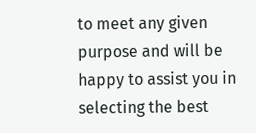to meet any given purpose and will be happy to assist you in selecting the best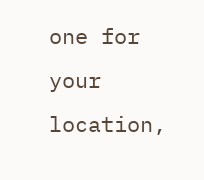one for your location,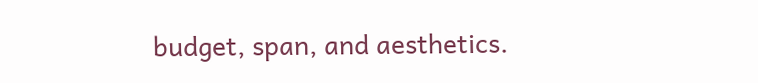budget, span, and aesthetics.